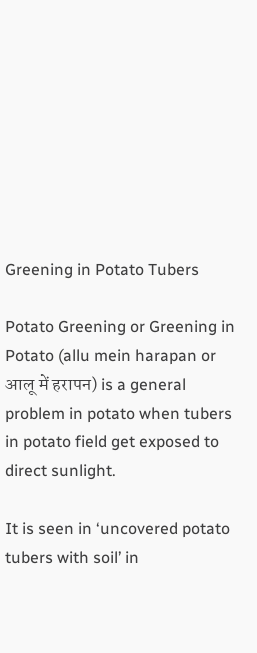Greening in Potato Tubers

Potato Greening or Greening in Potato (allu mein harapan or आलू में हरापन) is a general problem in potato when tubers in potato field get exposed to direct sunlight.

It is seen in ‘uncovered potato tubers with soil’ in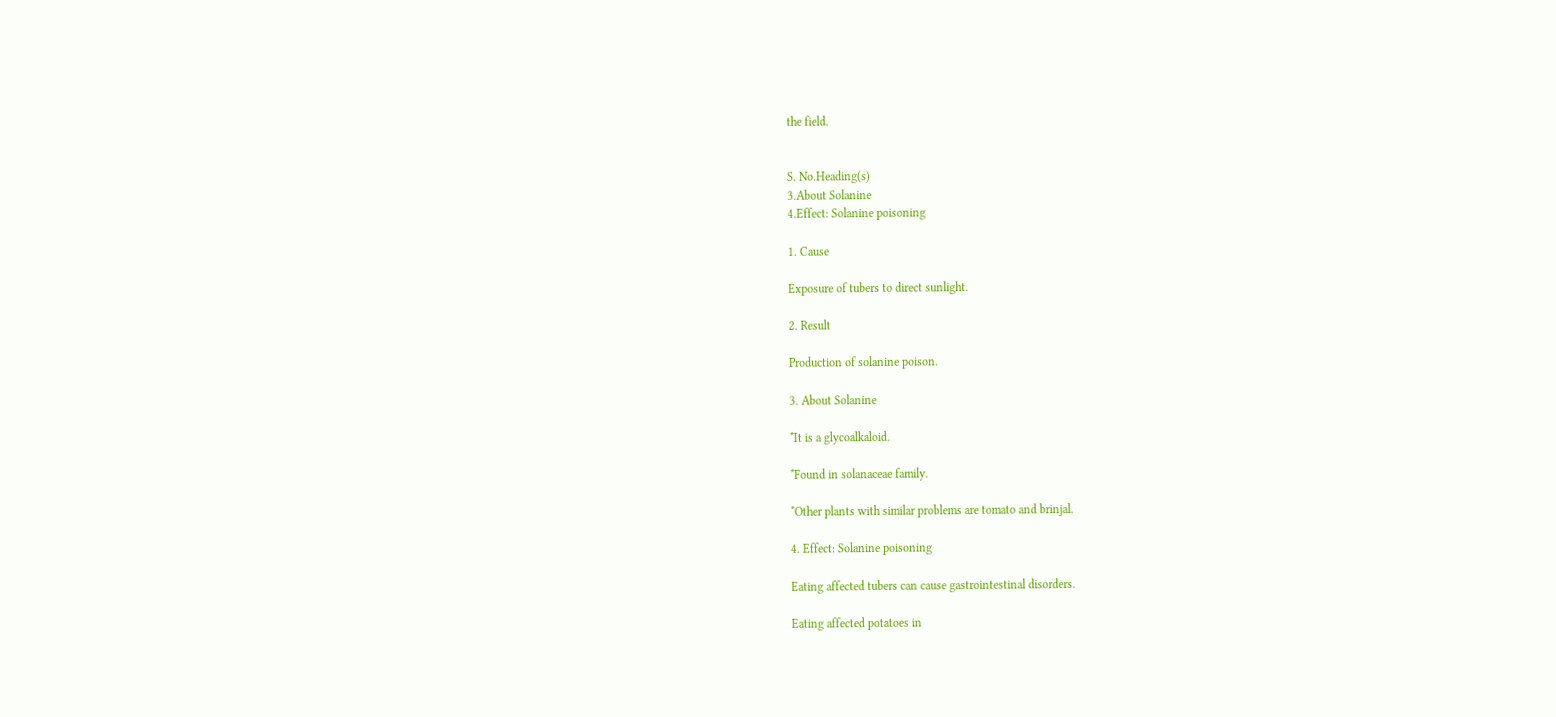the field.


S. No.Heading(s)
3.About Solanine
4.Effect: Solanine poisoning

1. Cause

Exposure of tubers to direct sunlight.

2. Result

Production of solanine poison.

3. About Solanine

*It is a glycoalkaloid.

*Found in solanaceae family.

*Other plants with similar problems are tomato and brinjal.

4. Effect: Solanine poisoning

Eating affected tubers can cause gastrointestinal disorders.

Eating affected potatoes in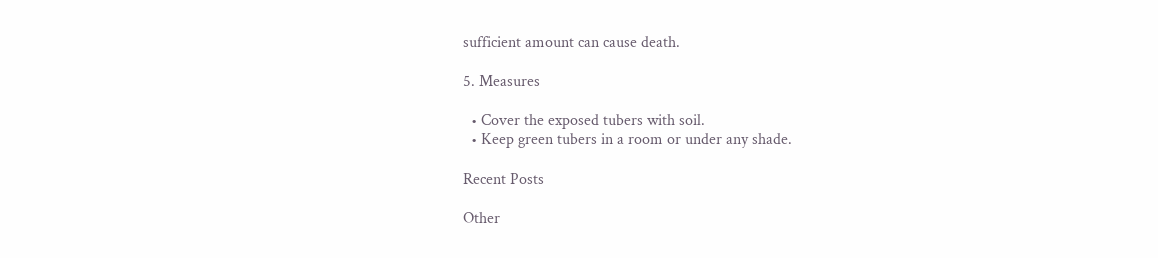sufficient amount can cause death.

5. Measures

  • Cover the exposed tubers with soil.
  • Keep green tubers in a room or under any shade.

Recent Posts

Other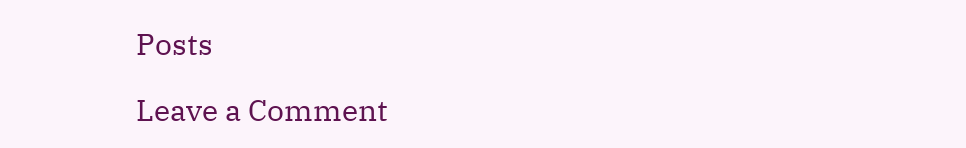Posts

Leave a Comment